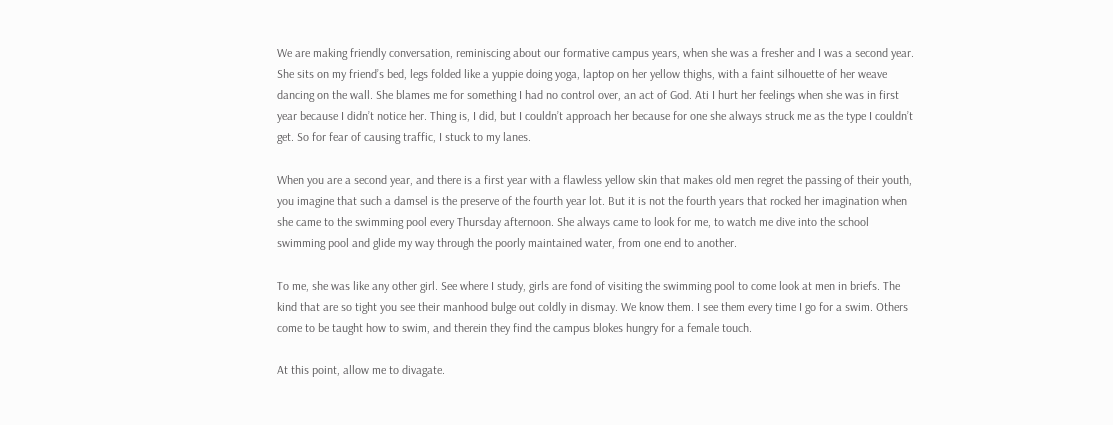We are making friendly conversation, reminiscing about our formative campus years, when she was a fresher and I was a second year. She sits on my friend’s bed, legs folded like a yuppie doing yoga, laptop on her yellow thighs, with a faint silhouette of her weave dancing on the wall. She blames me for something I had no control over, an act of God. Ati I hurt her feelings when she was in first year because I didn’t notice her. Thing is, I did, but I couldn’t approach her because for one she always struck me as the type I couldn’t get. So for fear of causing traffic, I stuck to my lanes.

When you are a second year, and there is a first year with a flawless yellow skin that makes old men regret the passing of their youth, you imagine that such a damsel is the preserve of the fourth year lot. But it is not the fourth years that rocked her imagination when she came to the swimming pool every Thursday afternoon. She always came to look for me, to watch me dive into the school swimming pool and glide my way through the poorly maintained water, from one end to another.

To me, she was like any other girl. See where I study, girls are fond of visiting the swimming pool to come look at men in briefs. The kind that are so tight you see their manhood bulge out coldly in dismay. We know them. I see them every time I go for a swim. Others come to be taught how to swim, and therein they find the campus blokes hungry for a female touch.

At this point, allow me to divagate.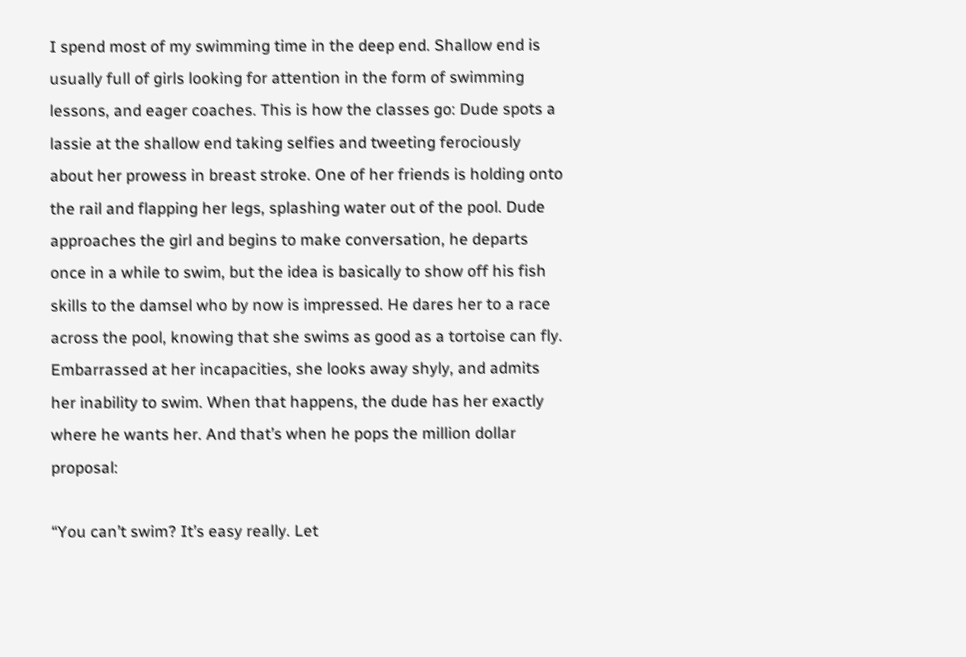I spend most of my swimming time in the deep end. Shallow end is usually full of girls looking for attention in the form of swimming lessons, and eager coaches. This is how the classes go: Dude spots a lassie at the shallow end taking selfies and tweeting ferociously about her prowess in breast stroke. One of her friends is holding onto the rail and flapping her legs, splashing water out of the pool. Dude approaches the girl and begins to make conversation, he departs once in a while to swim, but the idea is basically to show off his fish skills to the damsel who by now is impressed. He dares her to a race across the pool, knowing that she swims as good as a tortoise can fly. Embarrassed at her incapacities, she looks away shyly, and admits her inability to swim. When that happens, the dude has her exactly where he wants her. And that’s when he pops the million dollar proposal:

“You can’t swim? It’s easy really. Let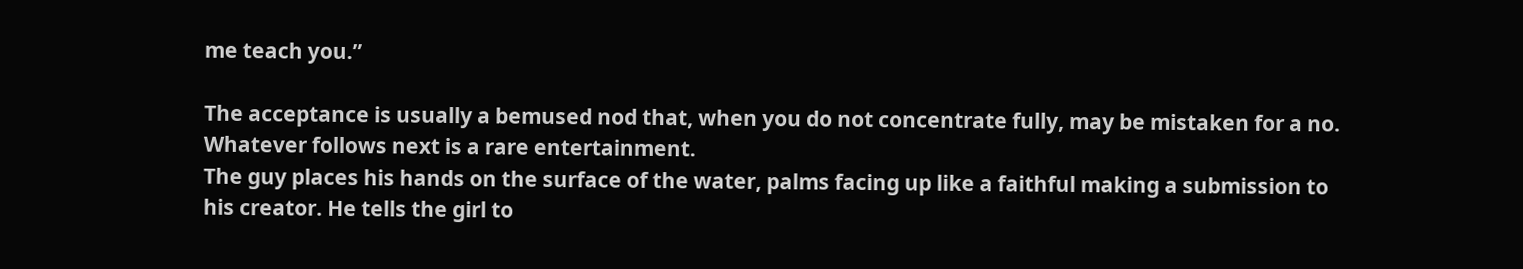me teach you.”

The acceptance is usually a bemused nod that, when you do not concentrate fully, may be mistaken for a no. Whatever follows next is a rare entertainment.
The guy places his hands on the surface of the water, palms facing up like a faithful making a submission to his creator. He tells the girl to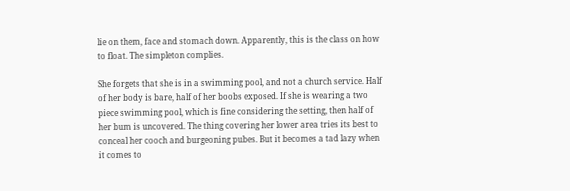lie on them, face and stomach down. Apparently, this is the class on how to float. The simpleton complies.

She forgets that she is in a swimming pool, and not a church service. Half of her body is bare, half of her boobs exposed. If she is wearing a two piece swimming pool, which is fine considering the setting, then half of her bum is uncovered. The thing covering her lower area tries its best to conceal her cooch and burgeoning pubes. But it becomes a tad lazy when it comes to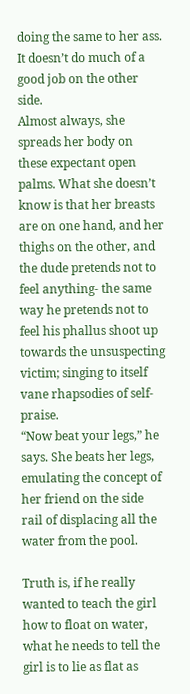doing the same to her ass. It doesn’t do much of a good job on the other side.
Almost always, she spreads her body on these expectant open palms. What she doesn’t know is that her breasts are on one hand, and her thighs on the other, and the dude pretends not to feel anything- the same way he pretends not to feel his phallus shoot up towards the unsuspecting victim; singing to itself vane rhapsodies of self-praise.
“Now beat your legs,” he says. She beats her legs, emulating the concept of her friend on the side rail of displacing all the water from the pool.

Truth is, if he really wanted to teach the girl how to float on water, what he needs to tell the girl is to lie as flat as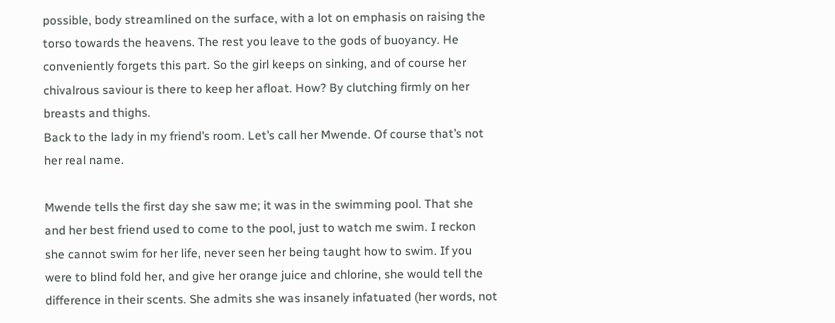possible, body streamlined on the surface, with a lot on emphasis on raising the torso towards the heavens. The rest you leave to the gods of buoyancy. He conveniently forgets this part. So the girl keeps on sinking, and of course her chivalrous saviour is there to keep her afloat. How? By clutching firmly on her breasts and thighs.
Back to the lady in my friend’s room. Let’s call her Mwende. Of course that’s not her real name.

Mwende tells the first day she saw me; it was in the swimming pool. That she and her best friend used to come to the pool, just to watch me swim. I reckon she cannot swim for her life, never seen her being taught how to swim. If you were to blind fold her, and give her orange juice and chlorine, she would tell the difference in their scents. She admits she was insanely infatuated (her words, not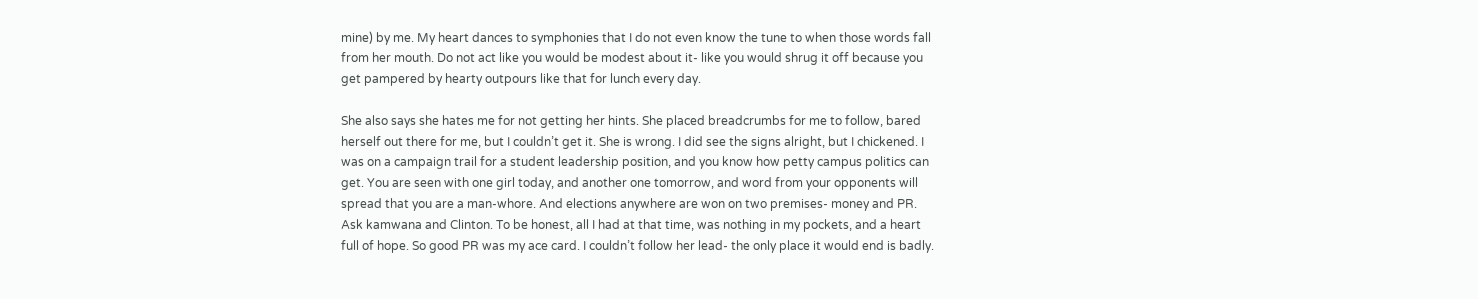mine) by me. My heart dances to symphonies that I do not even know the tune to when those words fall from her mouth. Do not act like you would be modest about it- like you would shrug it off because you get pampered by hearty outpours like that for lunch every day.

She also says she hates me for not getting her hints. She placed breadcrumbs for me to follow, bared herself out there for me, but I couldn’t get it. She is wrong. I did see the signs alright, but I chickened. I was on a campaign trail for a student leadership position, and you know how petty campus politics can get. You are seen with one girl today, and another one tomorrow, and word from your opponents will spread that you are a man-whore. And elections anywhere are won on two premises- money and PR. Ask kamwana and Clinton. To be honest, all I had at that time, was nothing in my pockets, and a heart full of hope. So good PR was my ace card. I couldn’t follow her lead- the only place it would end is badly.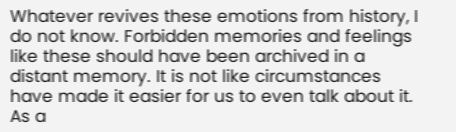Whatever revives these emotions from history, I do not know. Forbidden memories and feelings like these should have been archived in a distant memory. It is not like circumstances have made it easier for us to even talk about it. As a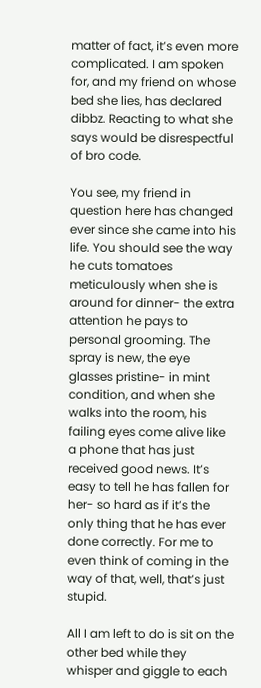matter of fact, it’s even more complicated. I am spoken for, and my friend on whose bed she lies, has declared dibbz. Reacting to what she says would be disrespectful of bro code.

You see, my friend in question here has changed ever since she came into his life. You should see the way he cuts tomatoes meticulously when she is around for dinner- the extra attention he pays to personal grooming. The spray is new, the eye glasses pristine- in mint condition, and when she walks into the room, his failing eyes come alive like a phone that has just received good news. It’s easy to tell he has fallen for her- so hard as if it’s the only thing that he has ever done correctly. For me to even think of coming in the way of that, well, that’s just stupid.

All I am left to do is sit on the other bed while they whisper and giggle to each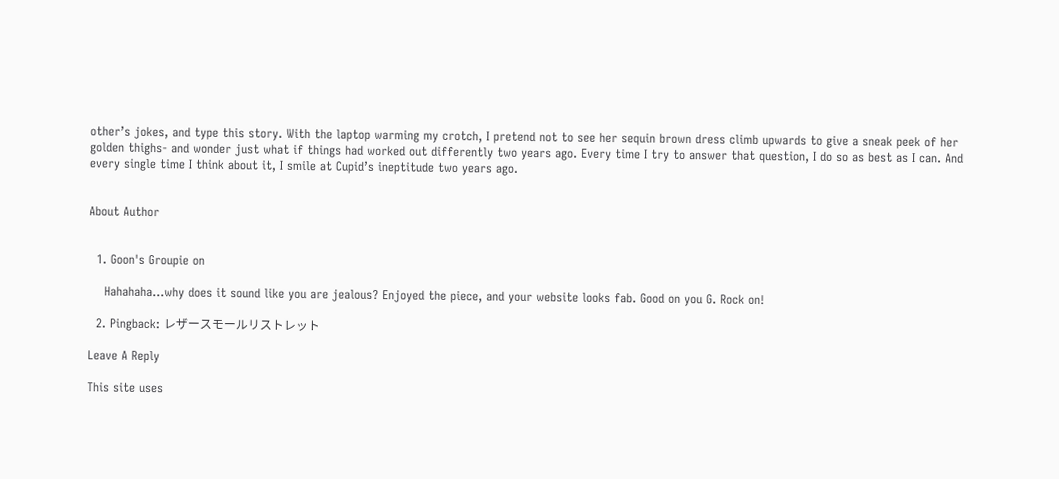other’s jokes, and type this story. With the laptop warming my crotch, I pretend not to see her sequin brown dress climb upwards to give a sneak peek of her golden thighs- and wonder just what if things had worked out differently two years ago. Every time I try to answer that question, I do so as best as I can. And every single time I think about it, I smile at Cupid’s ineptitude two years ago.


About Author


  1. Goon's Groupie on

    Hahahaha…why does it sound like you are jealous? Enjoyed the piece, and your website looks fab. Good on you G. Rock on!

  2. Pingback: レザースモールリストレット

Leave A Reply

This site uses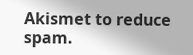Akismet to reduce spam.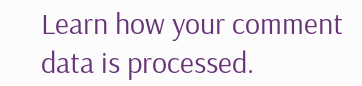Learn how your comment data is processed.